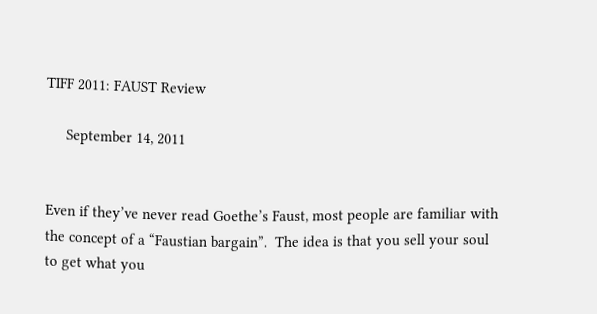TIFF 2011: FAUST Review

     September 14, 2011


Even if they’ve never read Goethe’s Faust, most people are familiar with the concept of a “Faustian bargain”.  The idea is that you sell your soul to get what you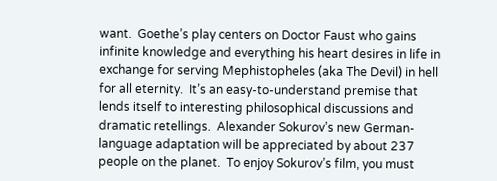want.  Goethe’s play centers on Doctor Faust who gains infinite knowledge and everything his heart desires in life in exchange for serving Mephistopheles (aka The Devil) in hell for all eternity.  It’s an easy-to-understand premise that lends itself to interesting philosophical discussions and dramatic retellings.  Alexander Sokurov’s new German-language adaptation will be appreciated by about 237 people on the planet.  To enjoy Sokurov’s film, you must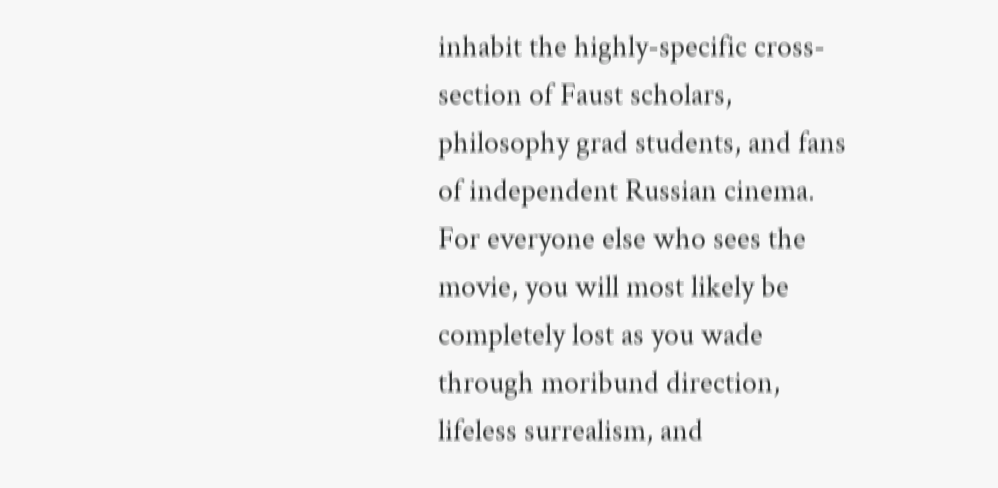inhabit the highly-specific cross-section of Faust scholars, philosophy grad students, and fans of independent Russian cinema.  For everyone else who sees the movie, you will most likely be completely lost as you wade through moribund direction, lifeless surrealism, and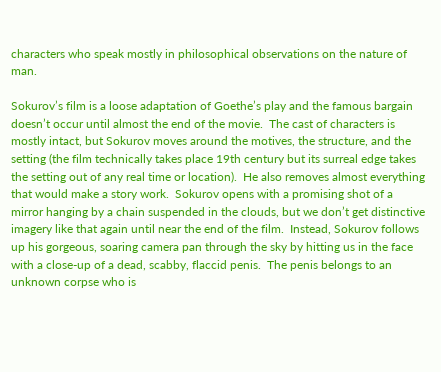characters who speak mostly in philosophical observations on the nature of man.

Sokurov’s film is a loose adaptation of Goethe’s play and the famous bargain doesn’t occur until almost the end of the movie.  The cast of characters is mostly intact, but Sokurov moves around the motives, the structure, and the setting (the film technically takes place 19th century but its surreal edge takes the setting out of any real time or location).  He also removes almost everything that would make a story work.  Sokurov opens with a promising shot of a mirror hanging by a chain suspended in the clouds, but we don’t get distinctive imagery like that again until near the end of the film.  Instead, Sokurov follows up his gorgeous, soaring camera pan through the sky by hitting us in the face with a close-up of a dead, scabby, flaccid penis.  The penis belongs to an unknown corpse who is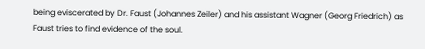being eviscerated by Dr. Faust (Johannes Zeiler) and his assistant Wagner (Georg Friedrich) as Faust tries to find evidence of the soul.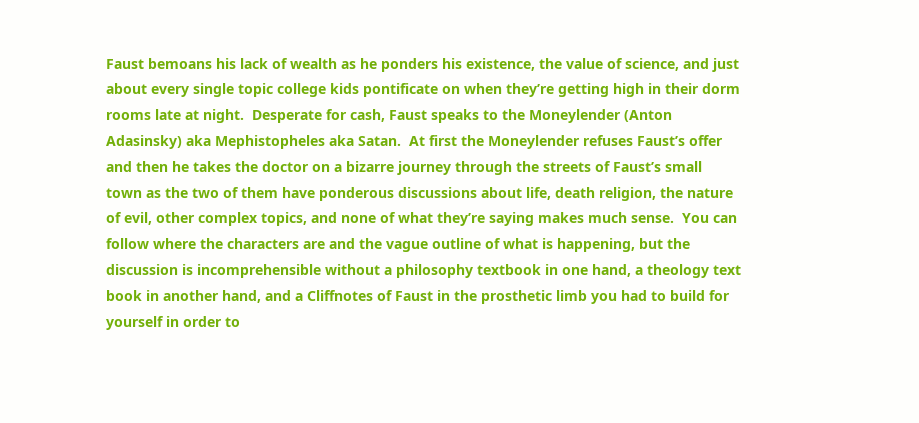Faust bemoans his lack of wealth as he ponders his existence, the value of science, and just about every single topic college kids pontificate on when they’re getting high in their dorm rooms late at night.  Desperate for cash, Faust speaks to the Moneylender (Anton Adasinsky) aka Mephistopheles aka Satan.  At first the Moneylender refuses Faust’s offer and then he takes the doctor on a bizarre journey through the streets of Faust’s small town as the two of them have ponderous discussions about life, death religion, the nature of evil, other complex topics, and none of what they’re saying makes much sense.  You can follow where the characters are and the vague outline of what is happening, but the discussion is incomprehensible without a philosophy textbook in one hand, a theology text book in another hand, and a Cliffnotes of Faust in the prosthetic limb you had to build for yourself in order to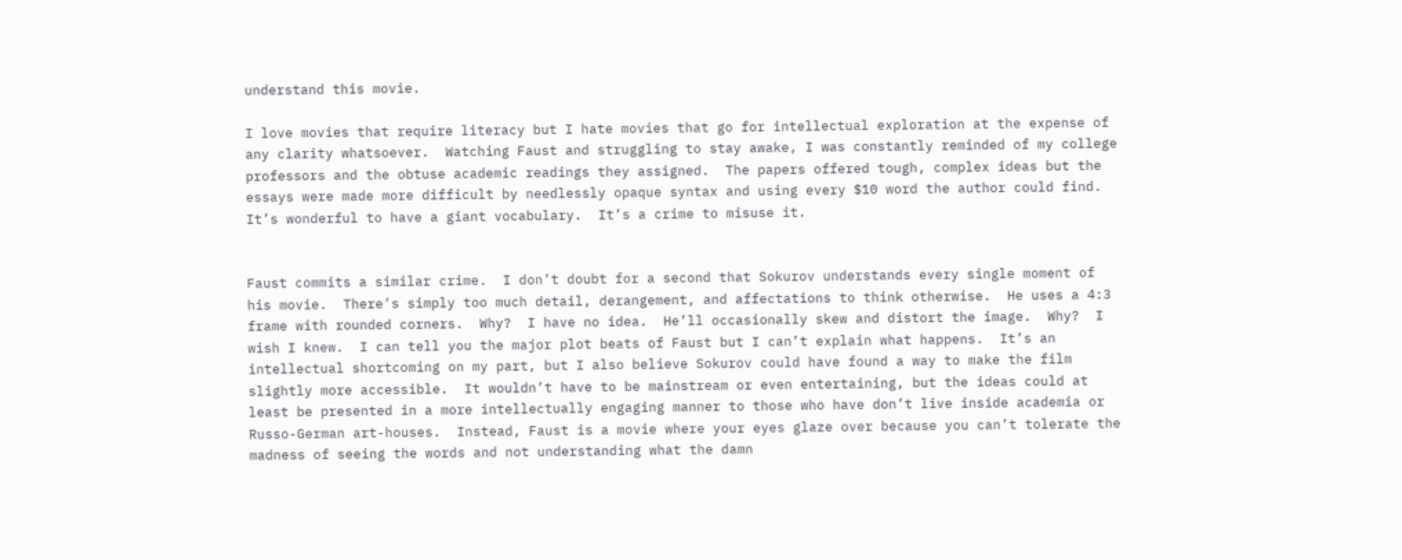understand this movie.

I love movies that require literacy but I hate movies that go for intellectual exploration at the expense of any clarity whatsoever.  Watching Faust and struggling to stay awake, I was constantly reminded of my college professors and the obtuse academic readings they assigned.  The papers offered tough, complex ideas but the essays were made more difficult by needlessly opaque syntax and using every $10 word the author could find.  It’s wonderful to have a giant vocabulary.  It’s a crime to misuse it.


Faust commits a similar crime.  I don’t doubt for a second that Sokurov understands every single moment of his movie.  There’s simply too much detail, derangement, and affectations to think otherwise.  He uses a 4:3 frame with rounded corners.  Why?  I have no idea.  He’ll occasionally skew and distort the image.  Why?  I wish I knew.  I can tell you the major plot beats of Faust but I can’t explain what happens.  It’s an intellectual shortcoming on my part, but I also believe Sokurov could have found a way to make the film slightly more accessible.  It wouldn’t have to be mainstream or even entertaining, but the ideas could at least be presented in a more intellectually engaging manner to those who have don’t live inside academia or Russo-German art-houses.  Instead, Faust is a movie where your eyes glaze over because you can’t tolerate the madness of seeing the words and not understanding what the damn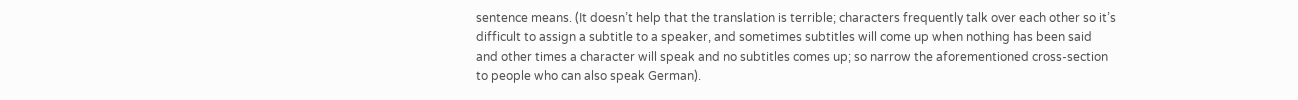sentence means. (It doesn’t help that the translation is terrible; characters frequently talk over each other so it’s difficult to assign a subtitle to a speaker, and sometimes subtitles will come up when nothing has been said and other times a character will speak and no subtitles comes up; so narrow the aforementioned cross-section to people who can also speak German).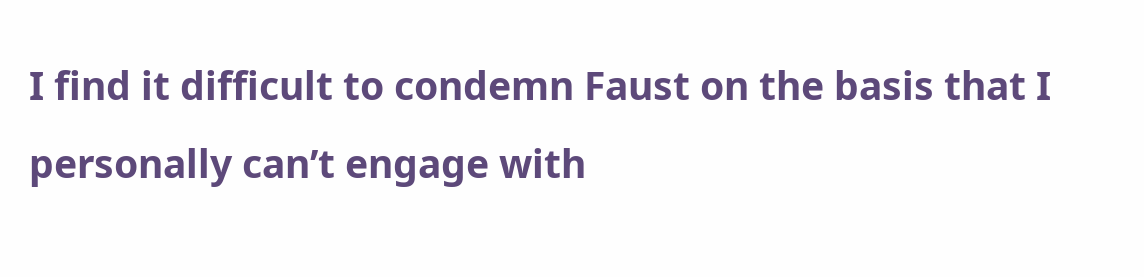I find it difficult to condemn Faust on the basis that I personally can’t engage with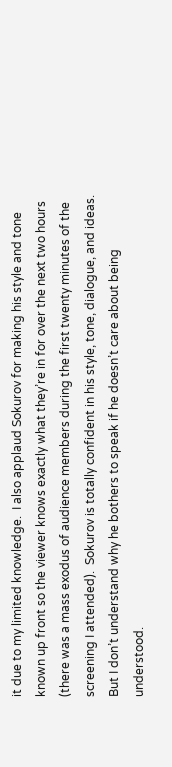it due to my limited knowledge.  I also applaud Sokurov for making his style and tone known up front so the viewer knows exactly what they’re in for over the next two hours (there was a mass exodus of audience members during the first twenty minutes of the screening I attended).  Sokurov is totally confident in his style, tone, dialogue, and ideas.  But I don’t understand why he bothers to speak if he doesn’t care about being understood.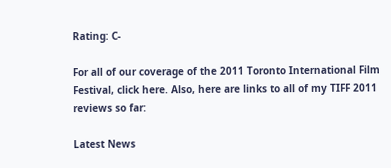Rating: C-

For all of our coverage of the 2011 Toronto International Film Festival, click here. Also, here are links to all of my TIFF 2011 reviews so far:

Latest News